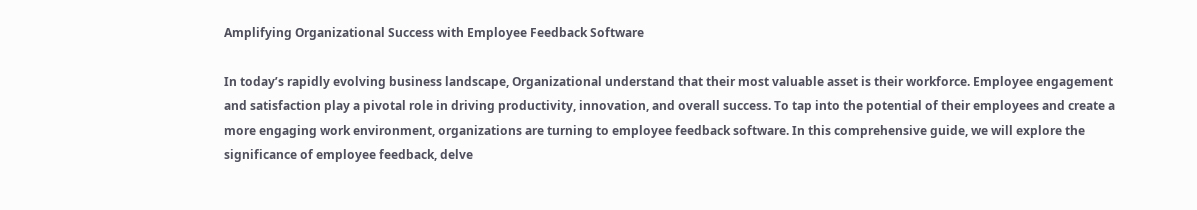Amplifying Organizational Success with Employee Feedback Software

In today’s rapidly evolving business landscape, Organizational understand that their most valuable asset is their workforce. Employee engagement and satisfaction play a pivotal role in driving productivity, innovation, and overall success. To tap into the potential of their employees and create a more engaging work environment, organizations are turning to employee feedback software. In this comprehensive guide, we will explore the significance of employee feedback, delve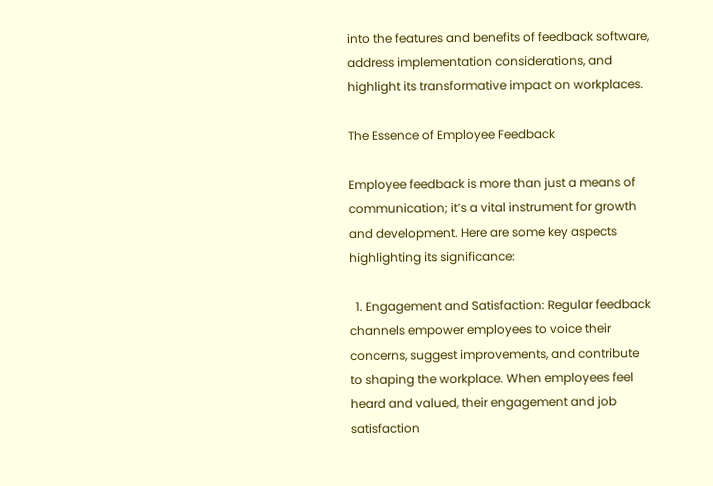into the features and benefits of feedback software, address implementation considerations, and highlight its transformative impact on workplaces.

The Essence of Employee Feedback

Employee feedback is more than just a means of communication; it’s a vital instrument for growth and development. Here are some key aspects highlighting its significance:

  1. Engagement and Satisfaction: Regular feedback channels empower employees to voice their concerns, suggest improvements, and contribute to shaping the workplace. When employees feel heard and valued, their engagement and job satisfaction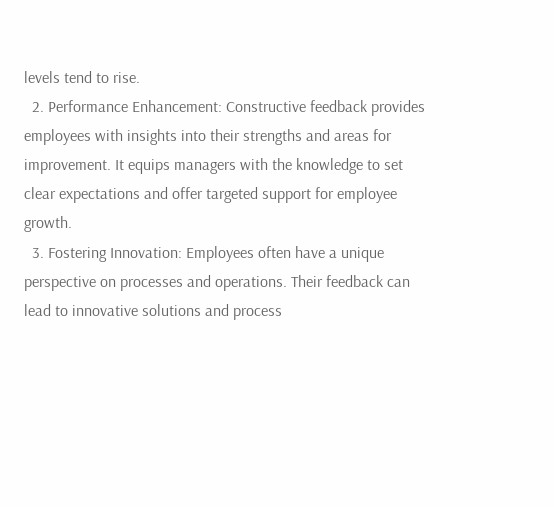levels tend to rise.
  2. Performance Enhancement: Constructive feedback provides employees with insights into their strengths and areas for improvement. It equips managers with the knowledge to set clear expectations and offer targeted support for employee growth.
  3. Fostering Innovation: Employees often have a unique perspective on processes and operations. Their feedback can lead to innovative solutions and process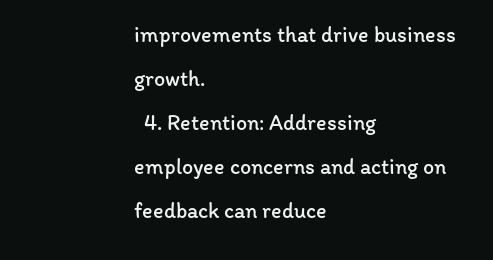improvements that drive business growth.
  4. Retention: Addressing employee concerns and acting on feedback can reduce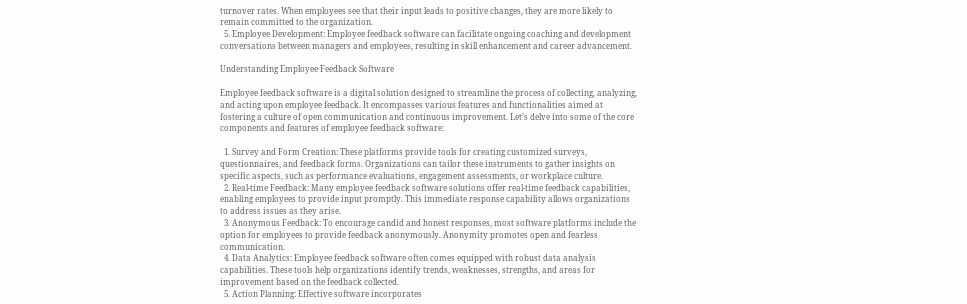turnover rates. When employees see that their input leads to positive changes, they are more likely to remain committed to the organization.
  5. Employee Development: Employee feedback software can facilitate ongoing coaching and development conversations between managers and employees, resulting in skill enhancement and career advancement.

Understanding Employee Feedback Software

Employee feedback software is a digital solution designed to streamline the process of collecting, analyzing, and acting upon employee feedback. It encompasses various features and functionalities aimed at fostering a culture of open communication and continuous improvement. Let’s delve into some of the core components and features of employee feedback software:

  1. Survey and Form Creation: These platforms provide tools for creating customized surveys, questionnaires, and feedback forms. Organizations can tailor these instruments to gather insights on specific aspects, such as performance evaluations, engagement assessments, or workplace culture.
  2. Real-time Feedback: Many employee feedback software solutions offer real-time feedback capabilities, enabling employees to provide input promptly. This immediate response capability allows organizations to address issues as they arise.
  3. Anonymous Feedback: To encourage candid and honest responses, most software platforms include the option for employees to provide feedback anonymously. Anonymity promotes open and fearless communication.
  4. Data Analytics: Employee feedback software often comes equipped with robust data analysis capabilities. These tools help organizations identify trends, weaknesses, strengths, and areas for improvement based on the feedback collected.
  5. Action Planning: Effective software incorporates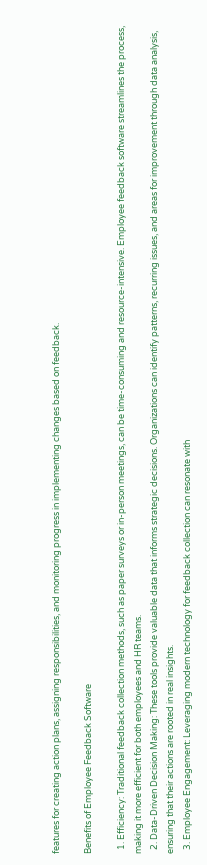features for creating action plans, assigning responsibilities, and monitoring progress in implementing changes based on feedback.

Benefits of Employee Feedback Software

  1. Efficiency: Traditional feedback collection methods, such as paper surveys or in-person meetings, can be time-consuming and resource-intensive. Employee feedback software streamlines the process, making it more efficient for both employees and HR teams.
  2. Data-Driven Decision Making: These tools provide valuable data that informs strategic decisions. Organizations can identify patterns, recurring issues, and areas for improvement through data analysis, ensuring that their actions are rooted in real insights.
  3. Employee Engagement: Leveraging modern technology for feedback collection can resonate with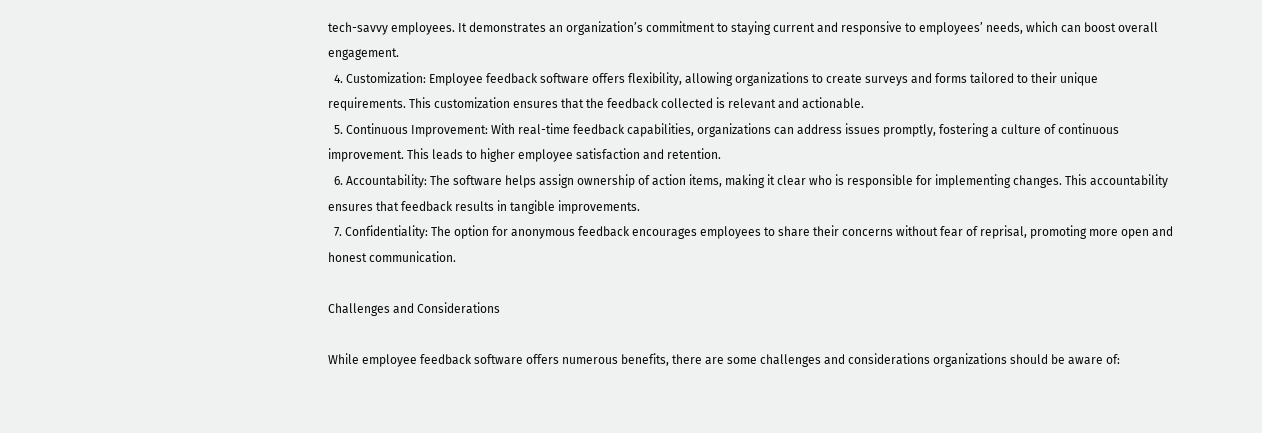tech-savvy employees. It demonstrates an organization’s commitment to staying current and responsive to employees’ needs, which can boost overall engagement.
  4. Customization: Employee feedback software offers flexibility, allowing organizations to create surveys and forms tailored to their unique requirements. This customization ensures that the feedback collected is relevant and actionable.
  5. Continuous Improvement: With real-time feedback capabilities, organizations can address issues promptly, fostering a culture of continuous improvement. This leads to higher employee satisfaction and retention.
  6. Accountability: The software helps assign ownership of action items, making it clear who is responsible for implementing changes. This accountability ensures that feedback results in tangible improvements.
  7. Confidentiality: The option for anonymous feedback encourages employees to share their concerns without fear of reprisal, promoting more open and honest communication.

Challenges and Considerations

While employee feedback software offers numerous benefits, there are some challenges and considerations organizations should be aware of: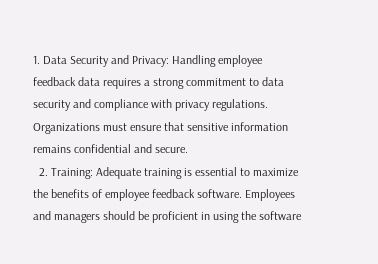1. Data Security and Privacy: Handling employee feedback data requires a strong commitment to data security and compliance with privacy regulations. Organizations must ensure that sensitive information remains confidential and secure.
  2. Training: Adequate training is essential to maximize the benefits of employee feedback software. Employees and managers should be proficient in using the software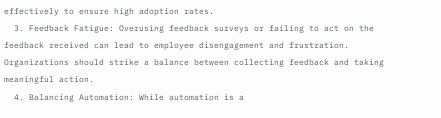effectively to ensure high adoption rates.
  3. Feedback Fatigue: Overusing feedback surveys or failing to act on the feedback received can lead to employee disengagement and frustration. Organizations should strike a balance between collecting feedback and taking meaningful action.
  4. Balancing Automation: While automation is a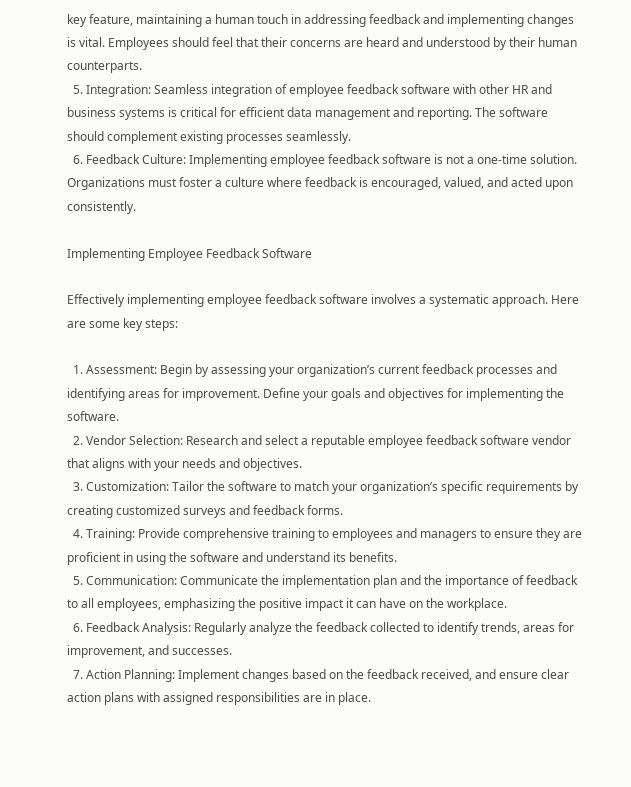key feature, maintaining a human touch in addressing feedback and implementing changes is vital. Employees should feel that their concerns are heard and understood by their human counterparts.
  5. Integration: Seamless integration of employee feedback software with other HR and business systems is critical for efficient data management and reporting. The software should complement existing processes seamlessly.
  6. Feedback Culture: Implementing employee feedback software is not a one-time solution. Organizations must foster a culture where feedback is encouraged, valued, and acted upon consistently.

Implementing Employee Feedback Software

Effectively implementing employee feedback software involves a systematic approach. Here are some key steps:

  1. Assessment: Begin by assessing your organization’s current feedback processes and identifying areas for improvement. Define your goals and objectives for implementing the software.
  2. Vendor Selection: Research and select a reputable employee feedback software vendor that aligns with your needs and objectives.
  3. Customization: Tailor the software to match your organization’s specific requirements by creating customized surveys and feedback forms.
  4. Training: Provide comprehensive training to employees and managers to ensure they are proficient in using the software and understand its benefits.
  5. Communication: Communicate the implementation plan and the importance of feedback to all employees, emphasizing the positive impact it can have on the workplace.
  6. Feedback Analysis: Regularly analyze the feedback collected to identify trends, areas for improvement, and successes.
  7. Action Planning: Implement changes based on the feedback received, and ensure clear action plans with assigned responsibilities are in place.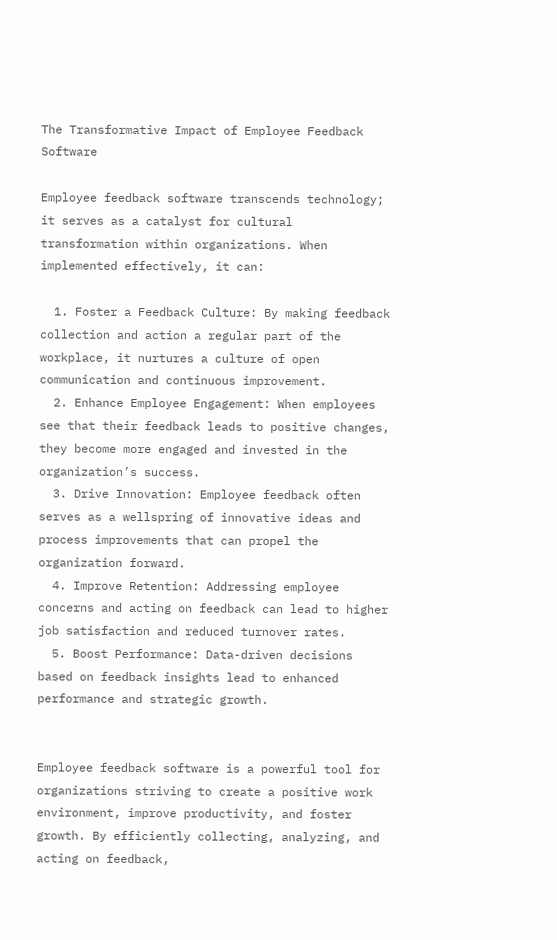The Transformative Impact of Employee Feedback Software

Employee feedback software transcends technology; it serves as a catalyst for cultural transformation within organizations. When implemented effectively, it can:

  1. Foster a Feedback Culture: By making feedback collection and action a regular part of the workplace, it nurtures a culture of open communication and continuous improvement.
  2. Enhance Employee Engagement: When employees see that their feedback leads to positive changes, they become more engaged and invested in the organization’s success.
  3. Drive Innovation: Employee feedback often serves as a wellspring of innovative ideas and process improvements that can propel the organization forward.
  4. Improve Retention: Addressing employee concerns and acting on feedback can lead to higher job satisfaction and reduced turnover rates.
  5. Boost Performance: Data-driven decisions based on feedback insights lead to enhanced performance and strategic growth.


Employee feedback software is a powerful tool for organizations striving to create a positive work environment, improve productivity, and foster growth. By efficiently collecting, analyzing, and acting on feedback,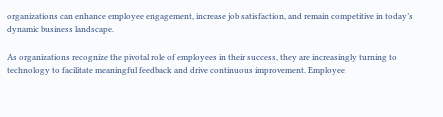organizations can enhance employee engagement, increase job satisfaction, and remain competitive in today’s dynamic business landscape.

As organizations recognize the pivotal role of employees in their success, they are increasingly turning to technology to facilitate meaningful feedback and drive continuous improvement. Employee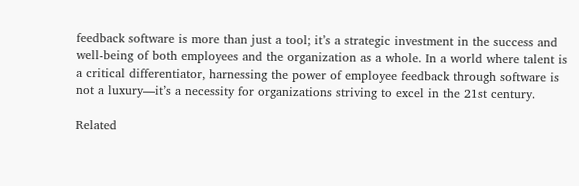feedback software is more than just a tool; it’s a strategic investment in the success and well-being of both employees and the organization as a whole. In a world where talent is a critical differentiator, harnessing the power of employee feedback through software is not a luxury—it’s a necessity for organizations striving to excel in the 21st century.

Related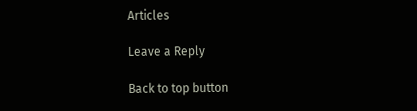Articles

Leave a Reply

Back to top button